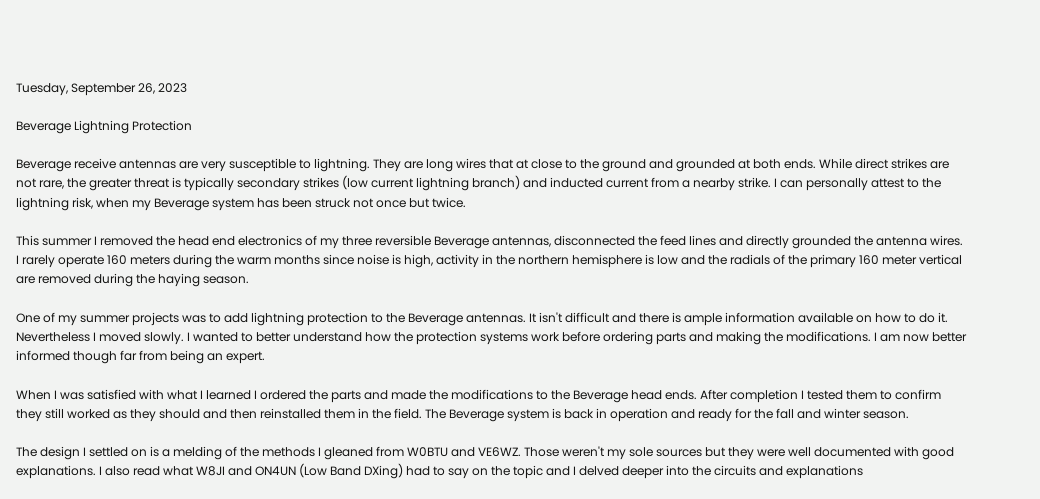Tuesday, September 26, 2023

Beverage Lightning Protection

Beverage receive antennas are very susceptible to lightning. They are long wires that at close to the ground and grounded at both ends. While direct strikes are not rare, the greater threat is typically secondary strikes (low current lightning branch) and inducted current from a nearby strike. I can personally attest to the lightning risk, when my Beverage system has been struck not once but twice.

This summer I removed the head end electronics of my three reversible Beverage antennas, disconnected the feed lines and directly grounded the antenna wires. I rarely operate 160 meters during the warm months since noise is high, activity in the northern hemisphere is low and the radials of the primary 160 meter vertical are removed during the haying season.

One of my summer projects was to add lightning protection to the Beverage antennas. It isn't difficult and there is ample information available on how to do it. Nevertheless I moved slowly. I wanted to better understand how the protection systems work before ordering parts and making the modifications. I am now better informed though far from being an expert.

When I was satisfied with what I learned I ordered the parts and made the modifications to the Beverage head ends. After completion I tested them to confirm they still worked as they should and then reinstalled them in the field. The Beverage system is back in operation and ready for the fall and winter season.

The design I settled on is a melding of the methods I gleaned from W0BTU and VE6WZ. Those weren't my sole sources but they were well documented with good explanations. I also read what W8JI and ON4UN (Low Band DXing) had to say on the topic and I delved deeper into the circuits and explanations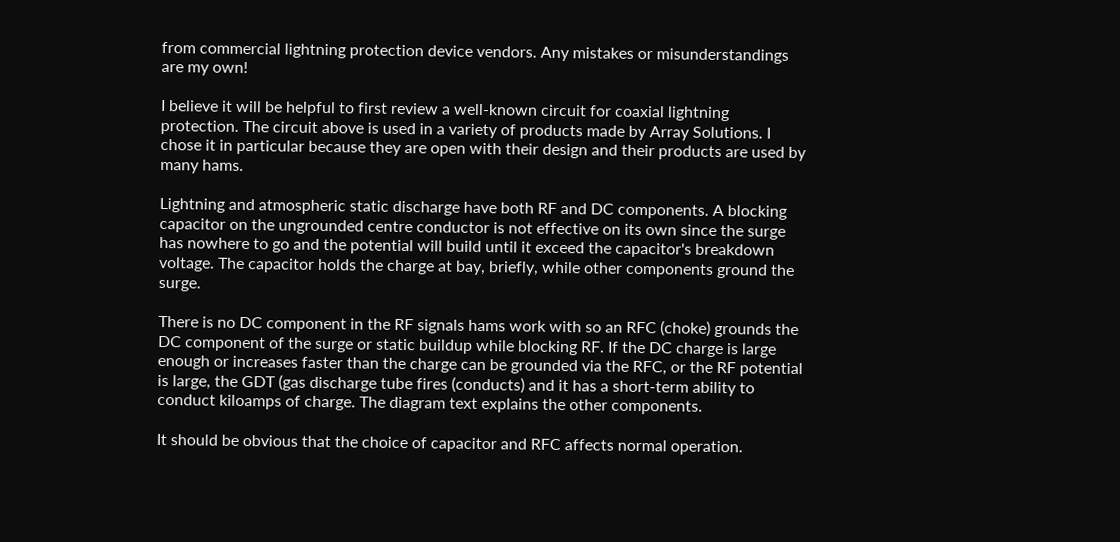from commercial lightning protection device vendors. Any mistakes or misunderstandings are my own!

I believe it will be helpful to first review a well-known circuit for coaxial lightning protection. The circuit above is used in a variety of products made by Array Solutions. I chose it in particular because they are open with their design and their products are used by many hams.

Lightning and atmospheric static discharge have both RF and DC components. A blocking capacitor on the ungrounded centre conductor is not effective on its own since the surge has nowhere to go and the potential will build until it exceed the capacitor's breakdown voltage. The capacitor holds the charge at bay, briefly, while other components ground the surge.

There is no DC component in the RF signals hams work with so an RFC (choke) grounds the DC component of the surge or static buildup while blocking RF. If the DC charge is large enough or increases faster than the charge can be grounded via the RFC, or the RF potential is large, the GDT (gas discharge tube fires (conducts) and it has a short-term ability to conduct kiloamps of charge. The diagram text explains the other components.

It should be obvious that the choice of capacitor and RFC affects normal operation.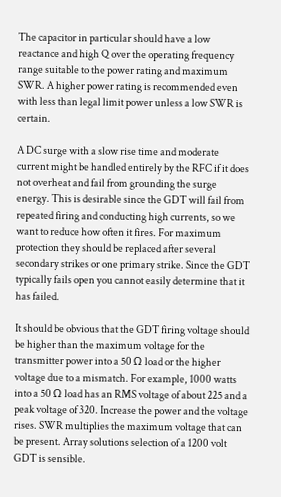The capacitor in particular should have a low reactance and high Q over the operating frequency range suitable to the power rating and maximum SWR. A higher power rating is recommended even with less than legal limit power unless a low SWR is certain.

A DC surge with a slow rise time and moderate current might be handled entirely by the RFC if it does not overheat and fail from grounding the surge energy. This is desirable since the GDT will fail from repeated firing and conducting high currents, so we want to reduce how often it fires. For maximum protection they should be replaced after several secondary strikes or one primary strike. Since the GDT typically fails open you cannot easily determine that it has failed.

It should be obvious that the GDT firing voltage should be higher than the maximum voltage for the transmitter power into a 50 Ω load or the higher voltage due to a mismatch. For example, 1000 watts into a 50 Ω load has an RMS voltage of about 225 and a peak voltage of 320. Increase the power and the voltage rises. SWR multiplies the maximum voltage that can be present. Array solutions selection of a 1200 volt GDT is sensible.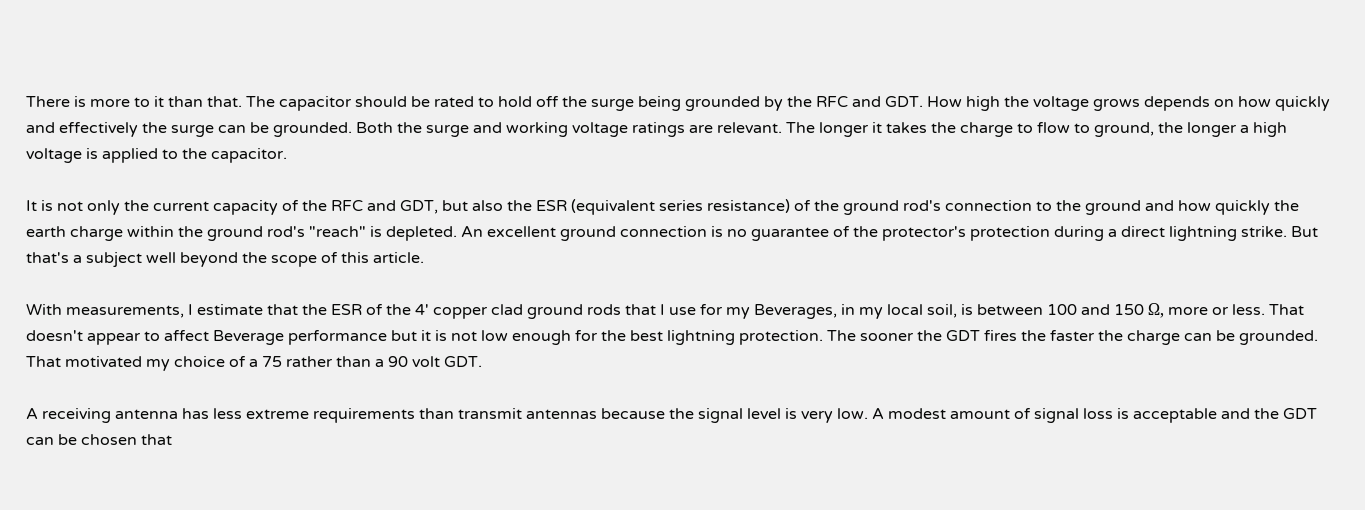There is more to it than that. The capacitor should be rated to hold off the surge being grounded by the RFC and GDT. How high the voltage grows depends on how quickly and effectively the surge can be grounded. Both the surge and working voltage ratings are relevant. The longer it takes the charge to flow to ground, the longer a high voltage is applied to the capacitor.

It is not only the current capacity of the RFC and GDT, but also the ESR (equivalent series resistance) of the ground rod's connection to the ground and how quickly the earth charge within the ground rod's "reach" is depleted. An excellent ground connection is no guarantee of the protector's protection during a direct lightning strike. But that's a subject well beyond the scope of this article.

With measurements, I estimate that the ESR of the 4' copper clad ground rods that I use for my Beverages, in my local soil, is between 100 and 150 Ω, more or less. That doesn't appear to affect Beverage performance but it is not low enough for the best lightning protection. The sooner the GDT fires the faster the charge can be grounded. That motivated my choice of a 75 rather than a 90 volt GDT.

A receiving antenna has less extreme requirements than transmit antennas because the signal level is very low. A modest amount of signal loss is acceptable and the GDT can be chosen that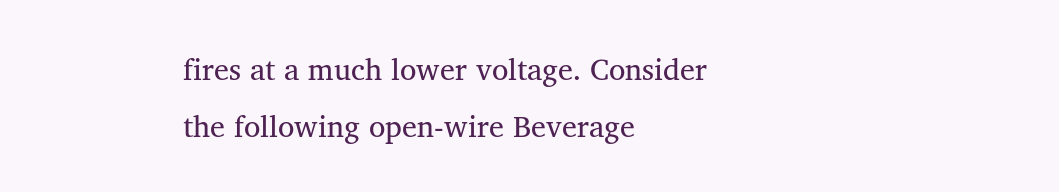fires at a much lower voltage. Consider the following open-wire Beverage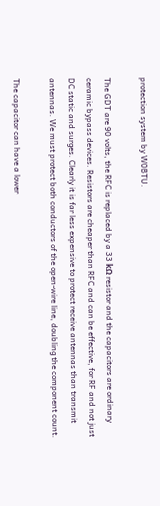protection system by W0BTU.

The GDT are 90 volts, the RFC is replaced by a 33 kΩ resistor and the capacitors are ordinary ceramic bypass devices. Resistors are cheaper than RFC and can be effective, for RF and not just DC static and surges. Clearly it is far less expensive to protect receive antennas than transmit antennas. We must protect both conductors of the open-wire line, doubling the component count.

The capacitor can have a lower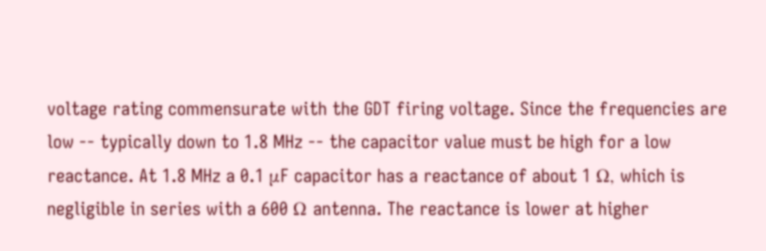voltage rating commensurate with the GDT firing voltage. Since the frequencies are low -- typically down to 1.8 MHz -- the capacitor value must be high for a low reactance. At 1.8 MHz a 0.1 μF capacitor has a reactance of about 1 Ω, which is negligible in series with a 600 Ω antenna. The reactance is lower at higher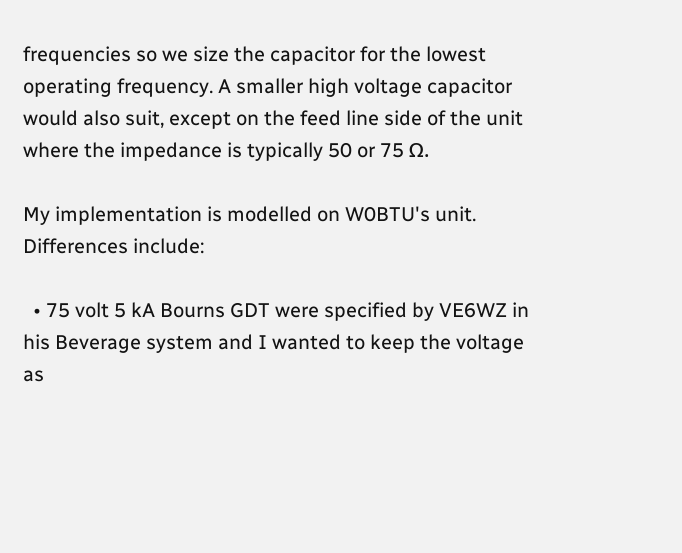frequencies so we size the capacitor for the lowest operating frequency. A smaller high voltage capacitor would also suit, except on the feed line side of the unit where the impedance is typically 50 or 75 Ω.

My implementation is modelled on W0BTU's unit. Differences include:

  • 75 volt 5 kA Bourns GDT were specified by VE6WZ in his Beverage system and I wanted to keep the voltage as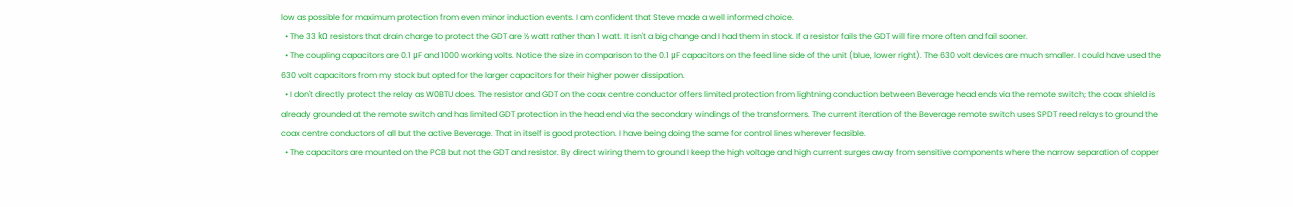low as possible for maximum protection from even minor induction events. I am confident that Steve made a well informed choice.
  • The 33 kΩ resistors that drain charge to protect the GDT are ½ watt rather than 1 watt. It isn't a big change and I had them in stock. If a resistor fails the GDT will fire more often and fail sooner.
  • The coupling capacitors are 0.1 μF and 1000 working volts. Notice the size in comparison to the 0.1 μF capacitors on the feed line side of the unit (blue, lower right). The 630 volt devices are much smaller. I could have used the 630 volt capacitors from my stock but opted for the larger capacitors for their higher power dissipation.
  • I don't directly protect the relay as W0BTU does. The resistor and GDT on the coax centre conductor offers limited protection from lightning conduction between Beverage head ends via the remote switch; the coax shield is already grounded at the remote switch and has limited GDT protection in the head end via the secondary windings of the transformers. The current iteration of the Beverage remote switch uses SPDT reed relays to ground the coax centre conductors of all but the active Beverage. That in itself is good protection. I have being doing the same for control lines wherever feasible.
  • The capacitors are mounted on the PCB but not the GDT and resistor. By direct wiring them to ground I keep the high voltage and high current surges away from sensitive components where the narrow separation of copper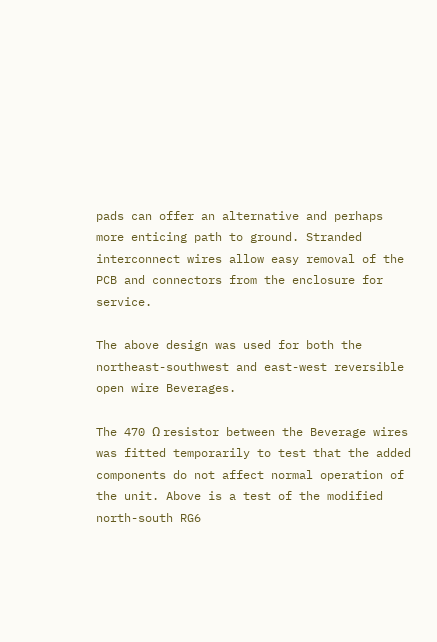pads can offer an alternative and perhaps more enticing path to ground. Stranded interconnect wires allow easy removal of the PCB and connectors from the enclosure for service.

The above design was used for both the northeast-southwest and east-west reversible open wire Beverages.

The 470 Ω resistor between the Beverage wires was fitted temporarily to test that the added components do not affect normal operation of the unit. Above is a test of the modified north-south RG6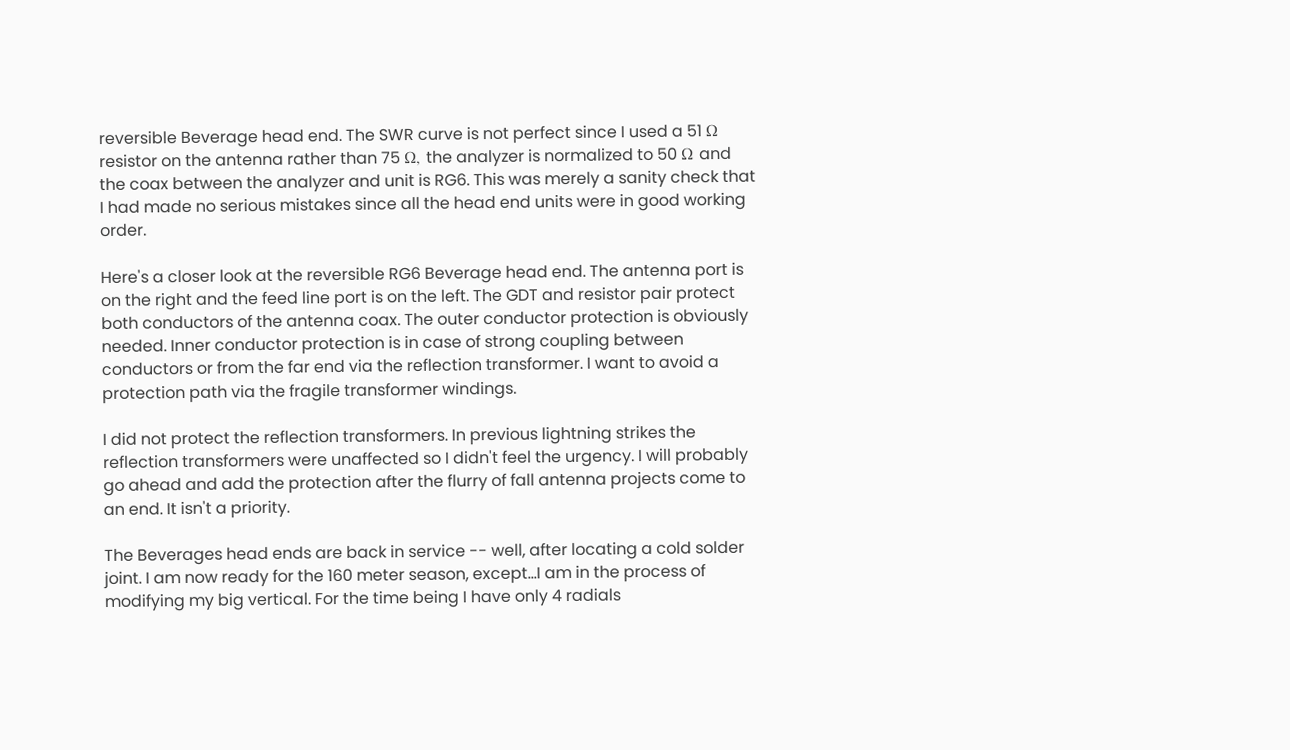reversible Beverage head end. The SWR curve is not perfect since I used a 51 Ω resistor on the antenna rather than 75 Ω, the analyzer is normalized to 50 Ω and the coax between the analyzer and unit is RG6. This was merely a sanity check that I had made no serious mistakes since all the head end units were in good working order.

Here's a closer look at the reversible RG6 Beverage head end. The antenna port is on the right and the feed line port is on the left. The GDT and resistor pair protect both conductors of the antenna coax. The outer conductor protection is obviously needed. Inner conductor protection is in case of strong coupling between conductors or from the far end via the reflection transformer. I want to avoid a protection path via the fragile transformer windings.

I did not protect the reflection transformers. In previous lightning strikes the reflection transformers were unaffected so I didn't feel the urgency. I will probably go ahead and add the protection after the flurry of fall antenna projects come to an end. It isn't a priority.

The Beverages head ends are back in service -- well, after locating a cold solder joint. I am now ready for the 160 meter season, except...I am in the process of modifying my big vertical. For the time being I have only 4 radials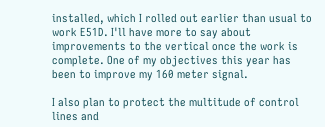installed, which I rolled out earlier than usual to work E51D. I'll have more to say about improvements to the vertical once the work is complete. One of my objectives this year has been to improve my 160 meter signal.

I also plan to protect the multitude of control lines and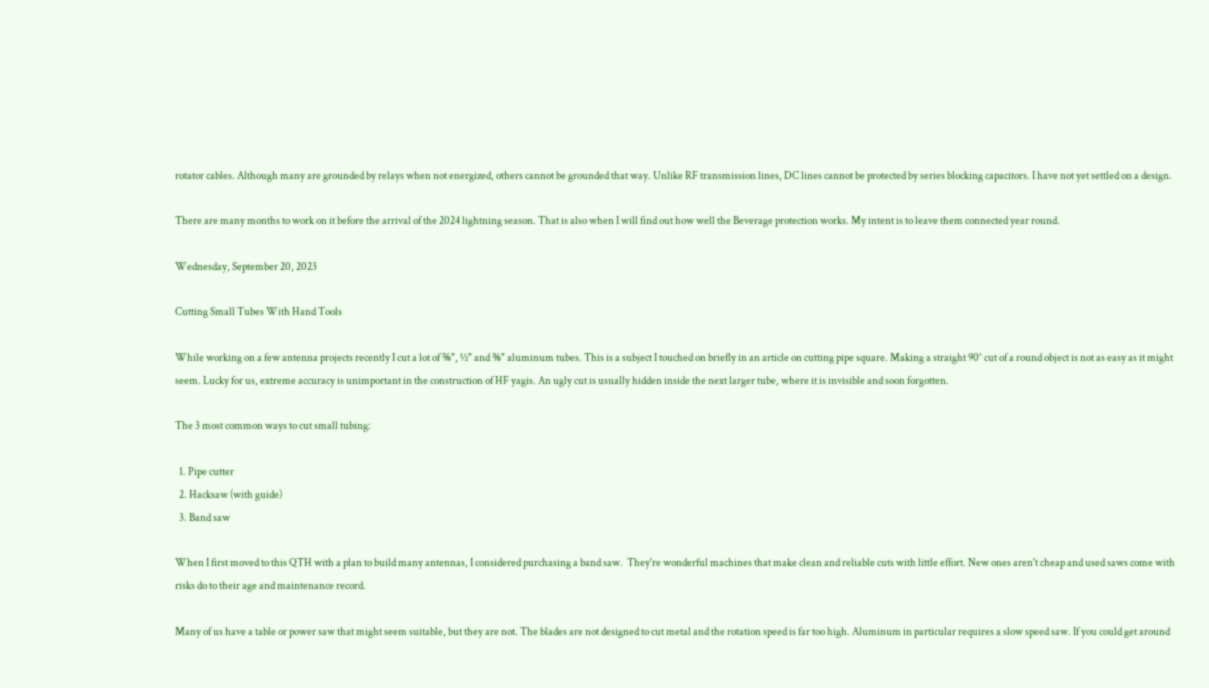rotator cables. Although many are grounded by relays when not energized, others cannot be grounded that way. Unlike RF transmission lines, DC lines cannot be protected by series blocking capacitors. I have not yet settled on a design.

There are many months to work on it before the arrival of the 2024 lightning season. That is also when I will find out how well the Beverage protection works. My intent is to leave them connected year round.

Wednesday, September 20, 2023

Cutting Small Tubes With Hand Tools

While working on a few antenna projects recently I cut a lot of ⅝", ½" and ⅜" aluminum tubes. This is a subject I touched on briefly in an article on cutting pipe square. Making a straight 90° cut of a round object is not as easy as it might seem. Lucky for us, extreme accuracy is unimportant in the construction of HF yagis. An ugly cut is usually hidden inside the next larger tube, where it is invisible and soon forgotten.

The 3 most common ways to cut small tubing:

  1. Pipe cutter
  2. Hacksaw (with guide)
  3. Band saw

When I first moved to this QTH with a plan to build many antennas, I considered purchasing a band saw.  They're wonderful machines that make clean and reliable cuts with little effort. New ones aren't cheap and used saws come with risks do to their age and maintenance record.

Many of us have a table or power saw that might seem suitable, but they are not. The blades are not designed to cut metal and the rotation speed is far too high. Aluminum in particular requires a slow speed saw. If you could get around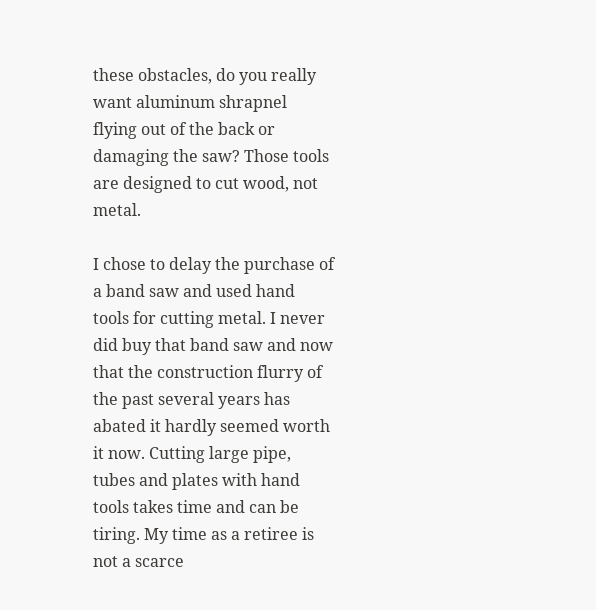these obstacles, do you really want aluminum shrapnel flying out of the back or damaging the saw? Those tools are designed to cut wood, not metal.

I chose to delay the purchase of a band saw and used hand tools for cutting metal. I never did buy that band saw and now that the construction flurry of the past several years has abated it hardly seemed worth it now. Cutting large pipe, tubes and plates with hand tools takes time and can be tiring. My time as a retiree is not a scarce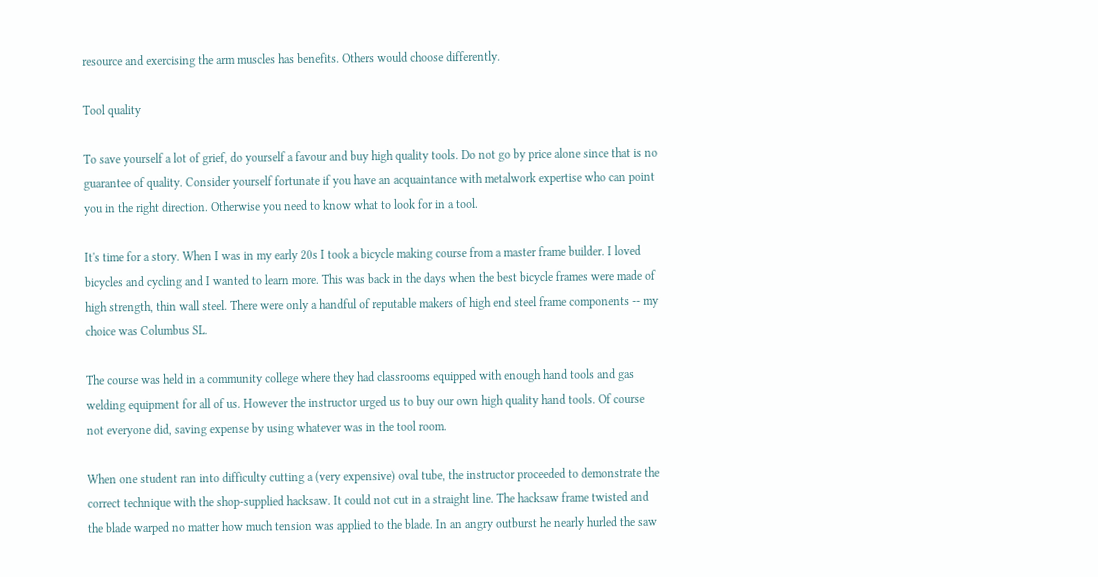resource and exercising the arm muscles has benefits. Others would choose differently.

Tool quality

To save yourself a lot of grief, do yourself a favour and buy high quality tools. Do not go by price alone since that is no guarantee of quality. Consider yourself fortunate if you have an acquaintance with metalwork expertise who can point you in the right direction. Otherwise you need to know what to look for in a tool.

It's time for a story. When I was in my early 20s I took a bicycle making course from a master frame builder. I loved bicycles and cycling and I wanted to learn more. This was back in the days when the best bicycle frames were made of high strength, thin wall steel. There were only a handful of reputable makers of high end steel frame components -- my choice was Columbus SL.

The course was held in a community college where they had classrooms equipped with enough hand tools and gas welding equipment for all of us. However the instructor urged us to buy our own high quality hand tools. Of course not everyone did, saving expense by using whatever was in the tool room.

When one student ran into difficulty cutting a (very expensive) oval tube, the instructor proceeded to demonstrate the correct technique with the shop-supplied hacksaw. It could not cut in a straight line. The hacksaw frame twisted and the blade warped no matter how much tension was applied to the blade. In an angry outburst he nearly hurled the saw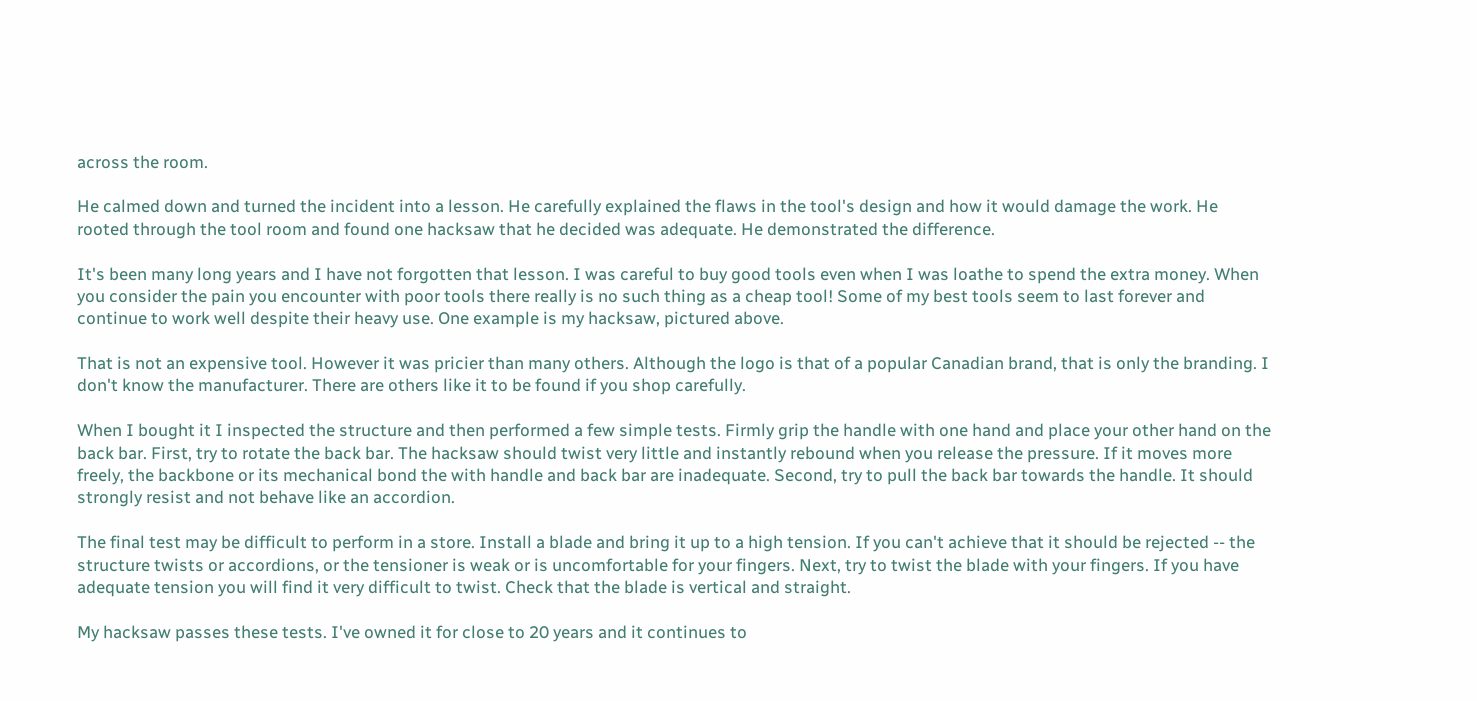across the room.

He calmed down and turned the incident into a lesson. He carefully explained the flaws in the tool's design and how it would damage the work. He rooted through the tool room and found one hacksaw that he decided was adequate. He demonstrated the difference.

It's been many long years and I have not forgotten that lesson. I was careful to buy good tools even when I was loathe to spend the extra money. When you consider the pain you encounter with poor tools there really is no such thing as a cheap tool! Some of my best tools seem to last forever and continue to work well despite their heavy use. One example is my hacksaw, pictured above.

That is not an expensive tool. However it was pricier than many others. Although the logo is that of a popular Canadian brand, that is only the branding. I don't know the manufacturer. There are others like it to be found if you shop carefully.

When I bought it I inspected the structure and then performed a few simple tests. Firmly grip the handle with one hand and place your other hand on the back bar. First, try to rotate the back bar. The hacksaw should twist very little and instantly rebound when you release the pressure. If it moves more freely, the backbone or its mechanical bond the with handle and back bar are inadequate. Second, try to pull the back bar towards the handle. It should strongly resist and not behave like an accordion.

The final test may be difficult to perform in a store. Install a blade and bring it up to a high tension. If you can't achieve that it should be rejected -- the structure twists or accordions, or the tensioner is weak or is uncomfortable for your fingers. Next, try to twist the blade with your fingers. If you have adequate tension you will find it very difficult to twist. Check that the blade is vertical and straight.

My hacksaw passes these tests. I've owned it for close to 20 years and it continues to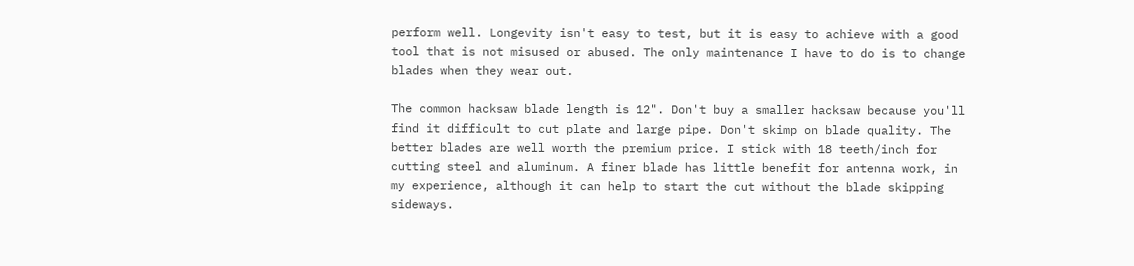perform well. Longevity isn't easy to test, but it is easy to achieve with a good tool that is not misused or abused. The only maintenance I have to do is to change blades when they wear out.

The common hacksaw blade length is 12". Don't buy a smaller hacksaw because you'll find it difficult to cut plate and large pipe. Don't skimp on blade quality. The better blades are well worth the premium price. I stick with 18 teeth/inch for cutting steel and aluminum. A finer blade has little benefit for antenna work, in my experience, although it can help to start the cut without the blade skipping sideways.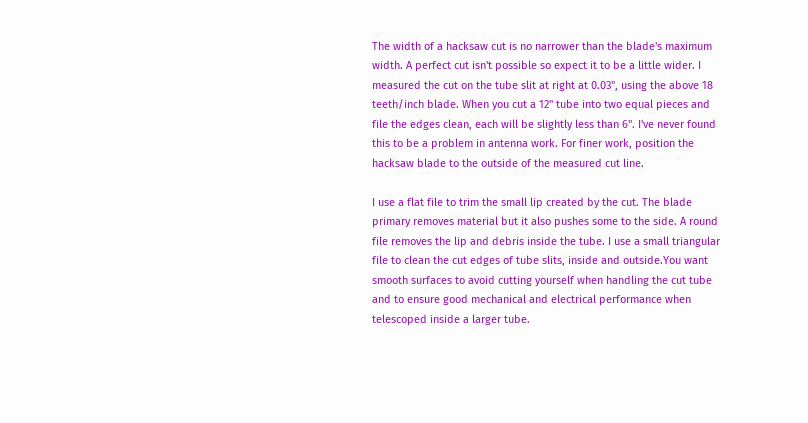The width of a hacksaw cut is no narrower than the blade's maximum width. A perfect cut isn't possible so expect it to be a little wider. I measured the cut on the tube slit at right at 0.03", using the above 18 teeth/inch blade. When you cut a 12" tube into two equal pieces and file the edges clean, each will be slightly less than 6". I've never found this to be a problem in antenna work. For finer work, position the hacksaw blade to the outside of the measured cut line.

I use a flat file to trim the small lip created by the cut. The blade primary removes material but it also pushes some to the side. A round file removes the lip and debris inside the tube. I use a small triangular file to clean the cut edges of tube slits, inside and outside.You want smooth surfaces to avoid cutting yourself when handling the cut tube and to ensure good mechanical and electrical performance when telescoped inside a larger tube.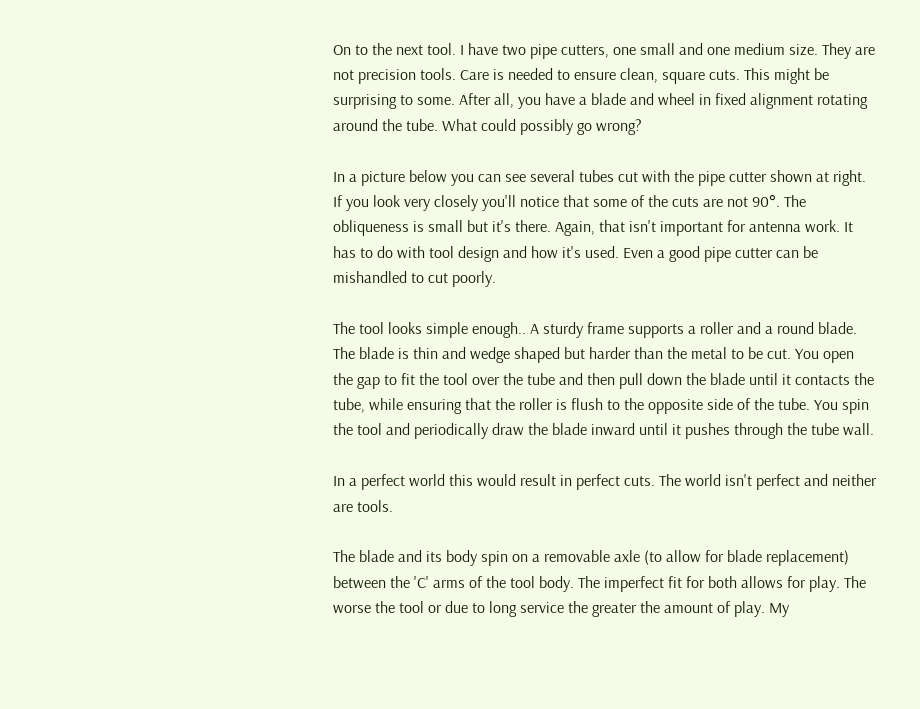On to the next tool. I have two pipe cutters, one small and one medium size. They are not precision tools. Care is needed to ensure clean, square cuts. This might be surprising to some. After all, you have a blade and wheel in fixed alignment rotating around the tube. What could possibly go wrong?

In a picture below you can see several tubes cut with the pipe cutter shown at right. If you look very closely you'll notice that some of the cuts are not 90°. The obliqueness is small but it's there. Again, that isn't important for antenna work. It has to do with tool design and how it's used. Even a good pipe cutter can be mishandled to cut poorly.

The tool looks simple enough.. A sturdy frame supports a roller and a round blade. The blade is thin and wedge shaped but harder than the metal to be cut. You open the gap to fit the tool over the tube and then pull down the blade until it contacts the tube, while ensuring that the roller is flush to the opposite side of the tube. You spin the tool and periodically draw the blade inward until it pushes through the tube wall.

In a perfect world this would result in perfect cuts. The world isn't perfect and neither are tools.

The blade and its body spin on a removable axle (to allow for blade replacement) between the 'C' arms of the tool body. The imperfect fit for both allows for play. The worse the tool or due to long service the greater the amount of play. My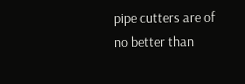pipe cutters are of no better than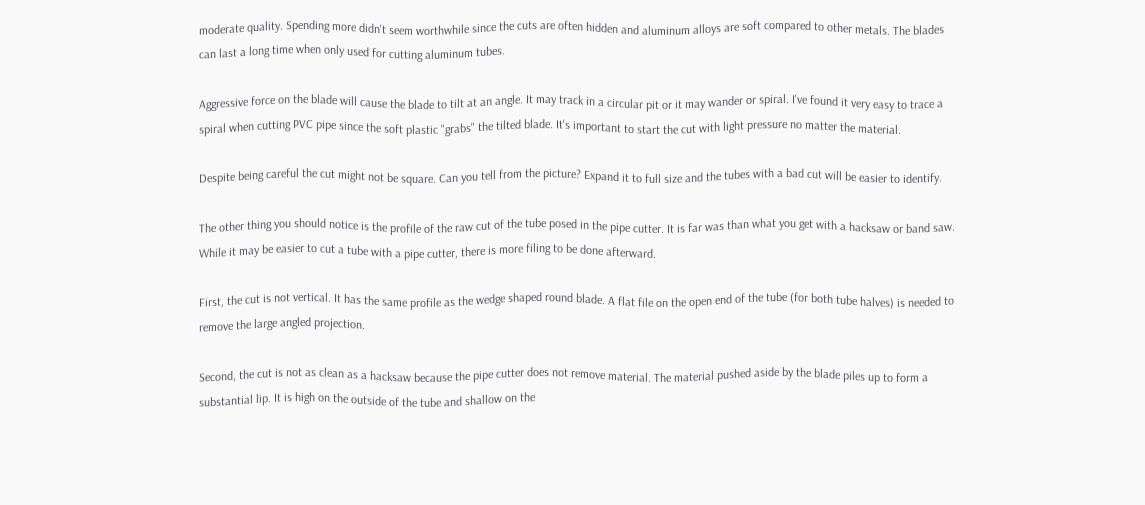moderate quality. Spending more didn't seem worthwhile since the cuts are often hidden and aluminum alloys are soft compared to other metals. The blades can last a long time when only used for cutting aluminum tubes.

Aggressive force on the blade will cause the blade to tilt at an angle. It may track in a circular pit or it may wander or spiral. I've found it very easy to trace a spiral when cutting PVC pipe since the soft plastic "grabs" the tilted blade. It's important to start the cut with light pressure no matter the material.

Despite being careful the cut might not be square. Can you tell from the picture? Expand it to full size and the tubes with a bad cut will be easier to identify.

The other thing you should notice is the profile of the raw cut of the tube posed in the pipe cutter. It is far was than what you get with a hacksaw or band saw. While it may be easier to cut a tube with a pipe cutter, there is more filing to be done afterward.

First, the cut is not vertical. It has the same profile as the wedge shaped round blade. A flat file on the open end of the tube (for both tube halves) is needed to remove the large angled projection.

Second, the cut is not as clean as a hacksaw because the pipe cutter does not remove material. The material pushed aside by the blade piles up to form a substantial lip. It is high on the outside of the tube and shallow on the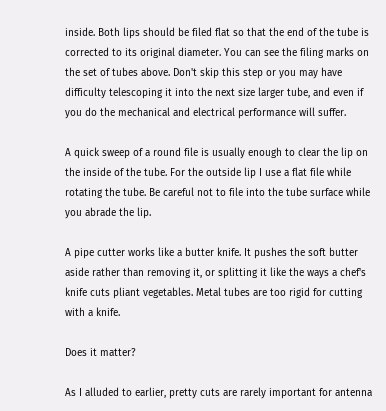inside. Both lips should be filed flat so that the end of the tube is corrected to its original diameter. You can see the filing marks on the set of tubes above. Don't skip this step or you may have difficulty telescoping it into the next size larger tube, and even if you do the mechanical and electrical performance will suffer.

A quick sweep of a round file is usually enough to clear the lip on the inside of the tube. For the outside lip I use a flat file while rotating the tube. Be careful not to file into the tube surface while you abrade the lip.

A pipe cutter works like a butter knife. It pushes the soft butter aside rather than removing it, or splitting it like the ways a chef's knife cuts pliant vegetables. Metal tubes are too rigid for cutting with a knife.

Does it matter?

As I alluded to earlier, pretty cuts are rarely important for antenna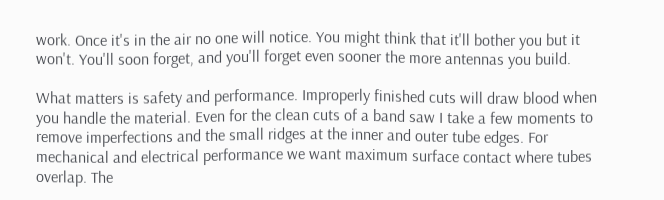work. Once it's in the air no one will notice. You might think that it'll bother you but it won't. You'll soon forget, and you'll forget even sooner the more antennas you build.

What matters is safety and performance. Improperly finished cuts will draw blood when you handle the material. Even for the clean cuts of a band saw I take a few moments to remove imperfections and the small ridges at the inner and outer tube edges. For mechanical and electrical performance we want maximum surface contact where tubes overlap. The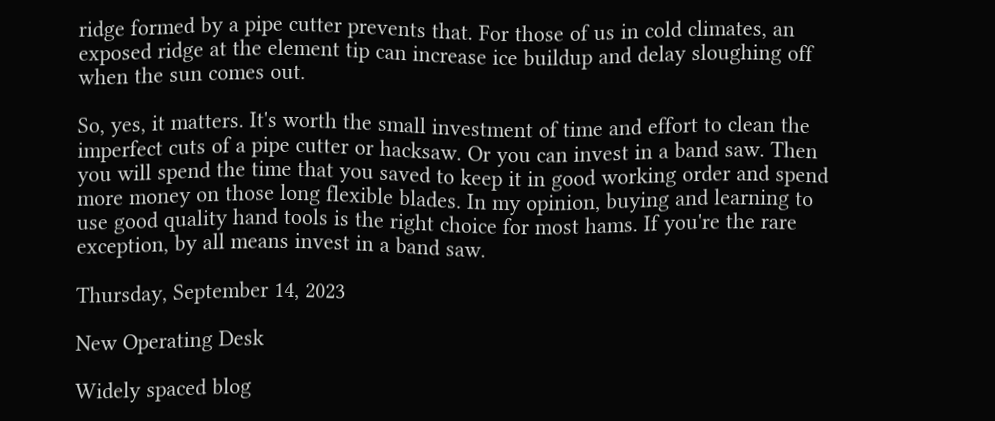ridge formed by a pipe cutter prevents that. For those of us in cold climates, an exposed ridge at the element tip can increase ice buildup and delay sloughing off when the sun comes out.

So, yes, it matters. It's worth the small investment of time and effort to clean the imperfect cuts of a pipe cutter or hacksaw. Or you can invest in a band saw. Then you will spend the time that you saved to keep it in good working order and spend more money on those long flexible blades. In my opinion, buying and learning to use good quality hand tools is the right choice for most hams. If you're the rare exception, by all means invest in a band saw.

Thursday, September 14, 2023

New Operating Desk

Widely spaced blog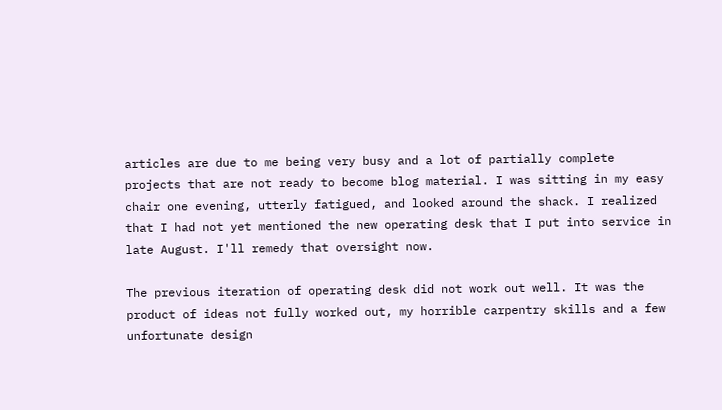articles are due to me being very busy and a lot of partially complete projects that are not ready to become blog material. I was sitting in my easy chair one evening, utterly fatigued, and looked around the shack. I realized that I had not yet mentioned the new operating desk that I put into service in late August. I'll remedy that oversight now.

The previous iteration of operating desk did not work out well. It was the product of ideas not fully worked out, my horrible carpentry skills and a few unfortunate design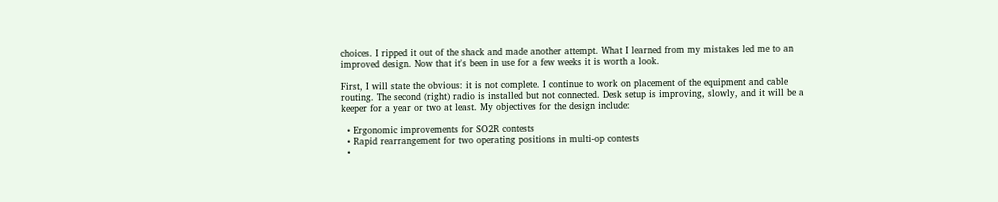choices. I ripped it out of the shack and made another attempt. What I learned from my mistakes led me to an improved design. Now that it's been in use for a few weeks it is worth a look.

First, I will state the obvious: it is not complete. I continue to work on placement of the equipment and cable routing. The second (right) radio is installed but not connected. Desk setup is improving, slowly, and it will be a keeper for a year or two at least. My objectives for the design include:

  • Ergonomic improvements for SO2R contests
  • Rapid rearrangement for two operating positions in multi-op contests
  •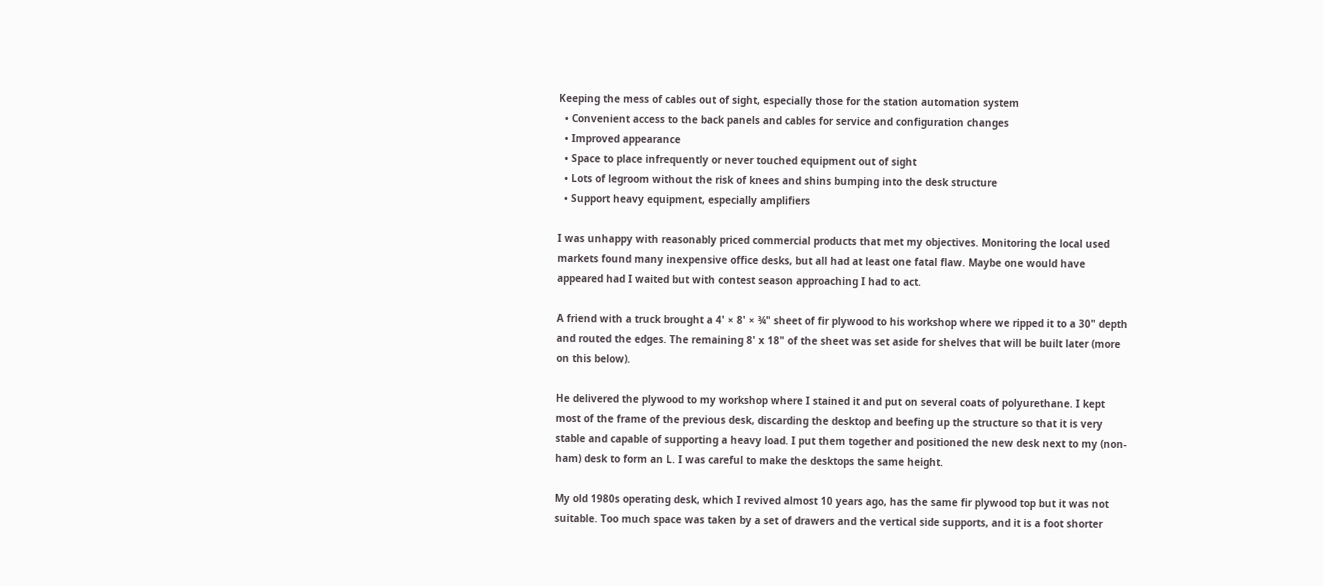Keeping the mess of cables out of sight, especially those for the station automation system
  • Convenient access to the back panels and cables for service and configuration changes
  • Improved appearance
  • Space to place infrequently or never touched equipment out of sight
  • Lots of legroom without the risk of knees and shins bumping into the desk structure
  • Support heavy equipment, especially amplifiers

I was unhappy with reasonably priced commercial products that met my objectives. Monitoring the local used markets found many inexpensive office desks, but all had at least one fatal flaw. Maybe one would have appeared had I waited but with contest season approaching I had to act.

A friend with a truck brought a 4' × 8' × ¾" sheet of fir plywood to his workshop where we ripped it to a 30" depth and routed the edges. The remaining 8' x 18" of the sheet was set aside for shelves that will be built later (more on this below).

He delivered the plywood to my workshop where I stained it and put on several coats of polyurethane. I kept most of the frame of the previous desk, discarding the desktop and beefing up the structure so that it is very stable and capable of supporting a heavy load. I put them together and positioned the new desk next to my (non-ham) desk to form an L. I was careful to make the desktops the same height.

My old 1980s operating desk, which I revived almost 10 years ago, has the same fir plywood top but it was not suitable. Too much space was taken by a set of drawers and the vertical side supports, and it is a foot shorter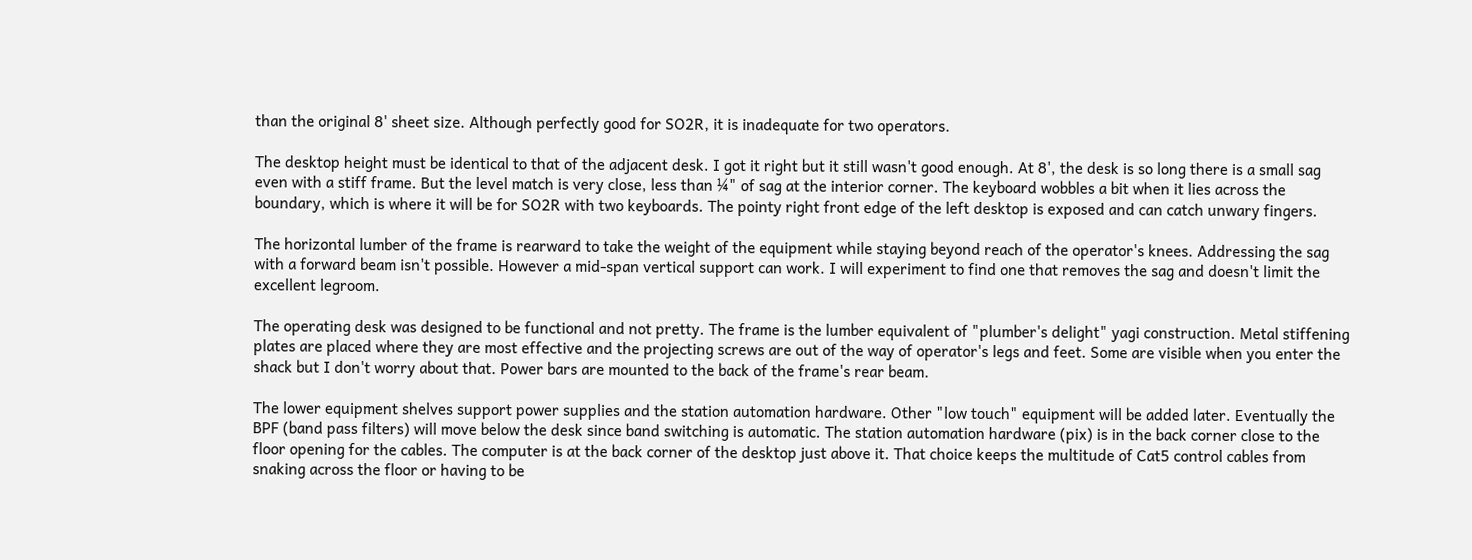than the original 8' sheet size. Although perfectly good for SO2R, it is inadequate for two operators.

The desktop height must be identical to that of the adjacent desk. I got it right but it still wasn't good enough. At 8', the desk is so long there is a small sag even with a stiff frame. But the level match is very close, less than ¼" of sag at the interior corner. The keyboard wobbles a bit when it lies across the boundary, which is where it will be for SO2R with two keyboards. The pointy right front edge of the left desktop is exposed and can catch unwary fingers.

The horizontal lumber of the frame is rearward to take the weight of the equipment while staying beyond reach of the operator's knees. Addressing the sag with a forward beam isn't possible. However a mid-span vertical support can work. I will experiment to find one that removes the sag and doesn't limit the excellent legroom.

The operating desk was designed to be functional and not pretty. The frame is the lumber equivalent of "plumber's delight" yagi construction. Metal stiffening plates are placed where they are most effective and the projecting screws are out of the way of operator's legs and feet. Some are visible when you enter the shack but I don't worry about that. Power bars are mounted to the back of the frame's rear beam.

The lower equipment shelves support power supplies and the station automation hardware. Other "low touch" equipment will be added later. Eventually the BPF (band pass filters) will move below the desk since band switching is automatic. The station automation hardware (pix) is in the back corner close to the floor opening for the cables. The computer is at the back corner of the desktop just above it. That choice keeps the multitude of Cat5 control cables from snaking across the floor or having to be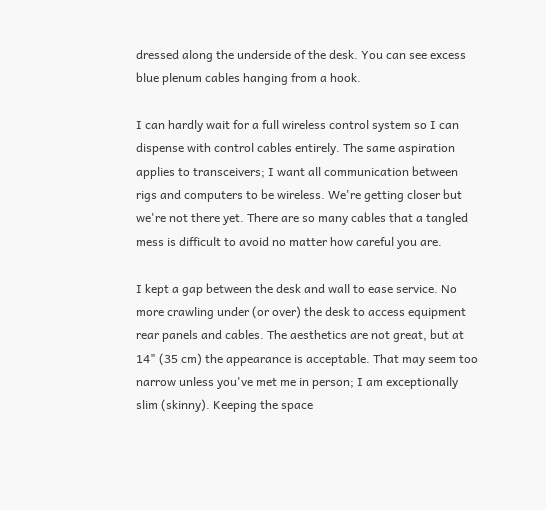dressed along the underside of the desk. You can see excess blue plenum cables hanging from a hook.

I can hardly wait for a full wireless control system so I can dispense with control cables entirely. The same aspiration applies to transceivers; I want all communication between rigs and computers to be wireless. We're getting closer but we're not there yet. There are so many cables that a tangled mess is difficult to avoid no matter how careful you are.

I kept a gap between the desk and wall to ease service. No more crawling under (or over) the desk to access equipment rear panels and cables. The aesthetics are not great, but at 14" (35 cm) the appearance is acceptable. That may seem too narrow unless you've met me in person; I am exceptionally slim (skinny). Keeping the space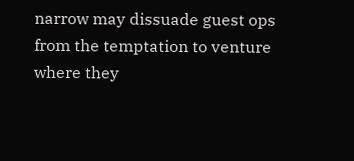narrow may dissuade guest ops from the temptation to venture where they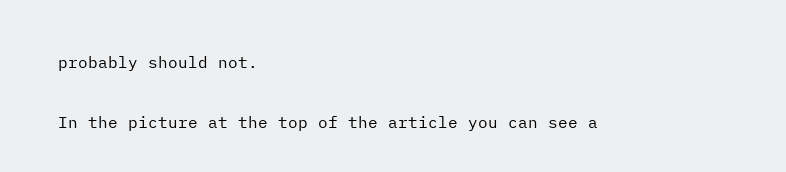probably should not.

In the picture at the top of the article you can see a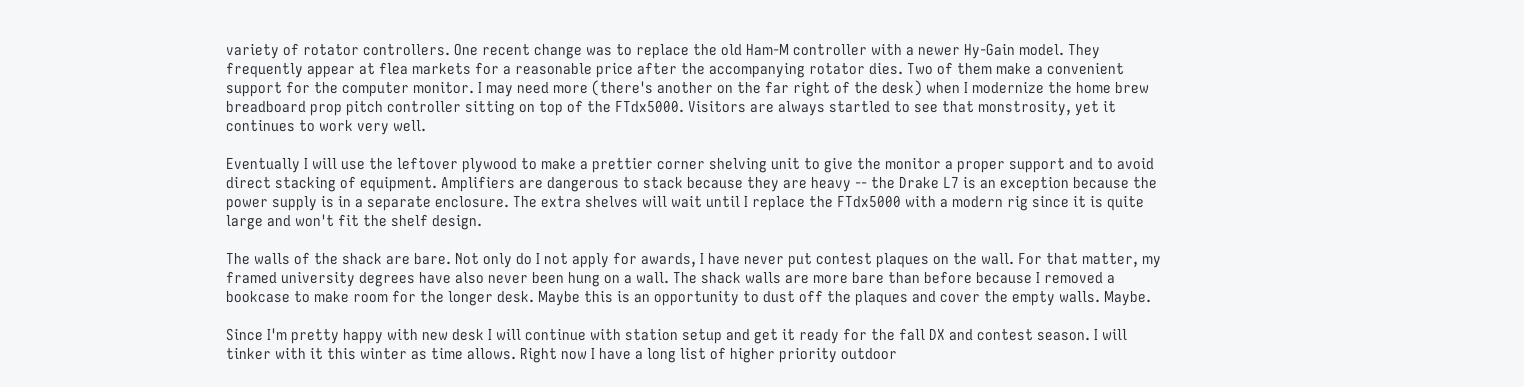variety of rotator controllers. One recent change was to replace the old Ham-M controller with a newer Hy-Gain model. They frequently appear at flea markets for a reasonable price after the accompanying rotator dies. Two of them make a convenient support for the computer monitor. I may need more (there's another on the far right of the desk) when I modernize the home brew breadboard prop pitch controller sitting on top of the FTdx5000. Visitors are always startled to see that monstrosity, yet it continues to work very well.

Eventually I will use the leftover plywood to make a prettier corner shelving unit to give the monitor a proper support and to avoid direct stacking of equipment. Amplifiers are dangerous to stack because they are heavy -- the Drake L7 is an exception because the power supply is in a separate enclosure. The extra shelves will wait until I replace the FTdx5000 with a modern rig since it is quite large and won't fit the shelf design.

The walls of the shack are bare. Not only do I not apply for awards, I have never put contest plaques on the wall. For that matter, my framed university degrees have also never been hung on a wall. The shack walls are more bare than before because I removed a bookcase to make room for the longer desk. Maybe this is an opportunity to dust off the plaques and cover the empty walls. Maybe.

Since I'm pretty happy with new desk I will continue with station setup and get it ready for the fall DX and contest season. I will tinker with it this winter as time allows. Right now I have a long list of higher priority outdoor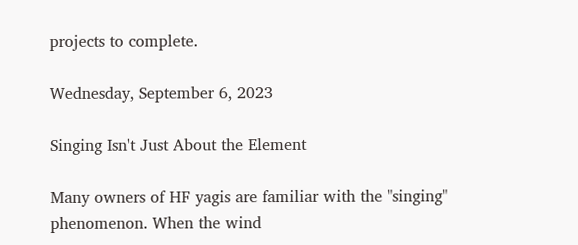projects to complete.

Wednesday, September 6, 2023

Singing Isn't Just About the Element

Many owners of HF yagis are familiar with the "singing" phenomenon. When the wind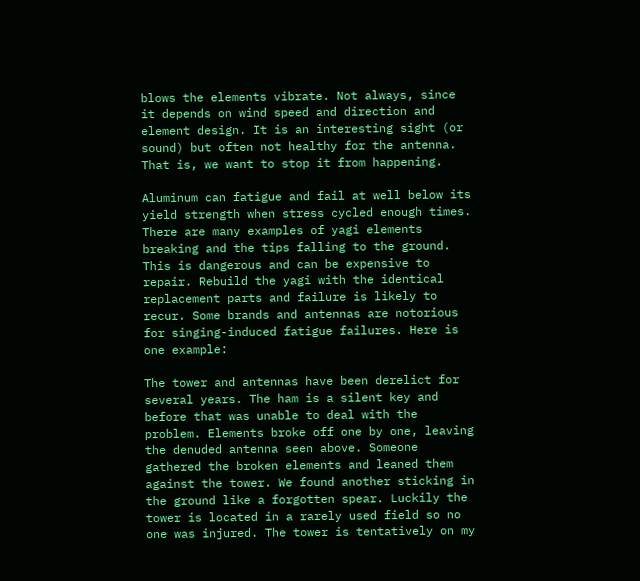blows the elements vibrate. Not always, since it depends on wind speed and direction and element design. It is an interesting sight (or sound) but often not healthy for the antenna. That is, we want to stop it from happening.

Aluminum can fatigue and fail at well below its yield strength when stress cycled enough times. There are many examples of yagi elements breaking and the tips falling to the ground. This is dangerous and can be expensive to repair. Rebuild the yagi with the identical replacement parts and failure is likely to recur. Some brands and antennas are notorious for singing-induced fatigue failures. Here is one example:

The tower and antennas have been derelict for several years. The ham is a silent key and before that was unable to deal with the problem. Elements broke off one by one, leaving the denuded antenna seen above. Someone gathered the broken elements and leaned them against the tower. We found another sticking in the ground like a forgotten spear. Luckily the tower is located in a rarely used field so no one was injured. The tower is tentatively on my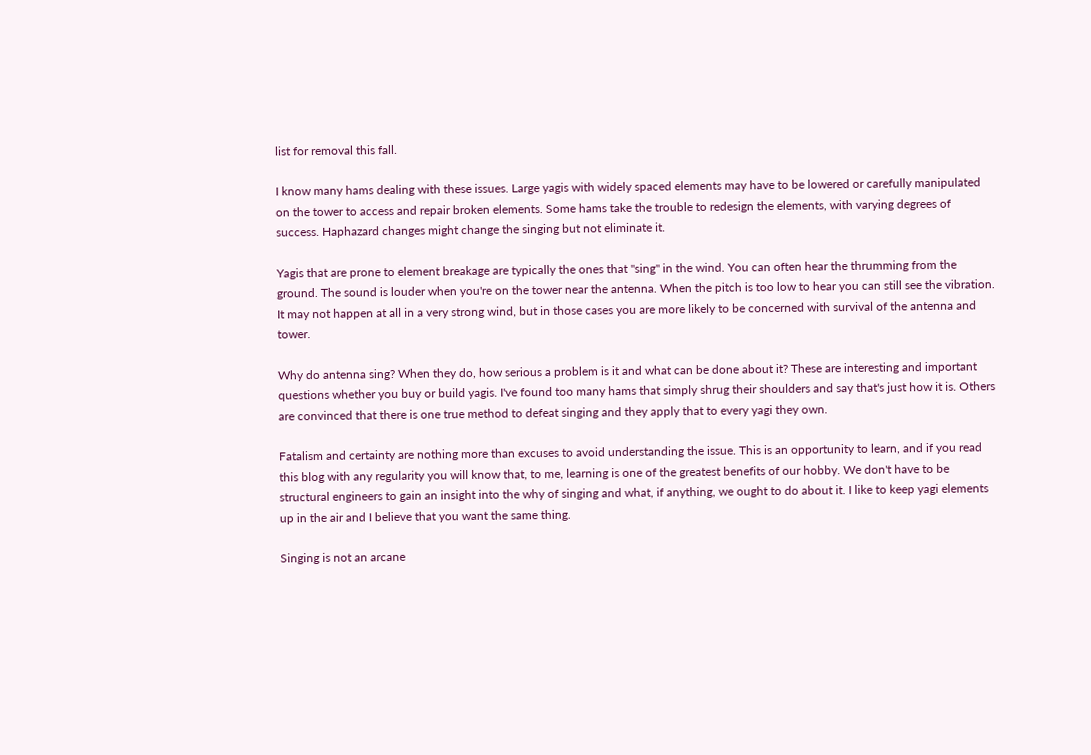list for removal this fall.

I know many hams dealing with these issues. Large yagis with widely spaced elements may have to be lowered or carefully manipulated on the tower to access and repair broken elements. Some hams take the trouble to redesign the elements, with varying degrees of success. Haphazard changes might change the singing but not eliminate it.

Yagis that are prone to element breakage are typically the ones that "sing" in the wind. You can often hear the thrumming from the ground. The sound is louder when you're on the tower near the antenna. When the pitch is too low to hear you can still see the vibration. It may not happen at all in a very strong wind, but in those cases you are more likely to be concerned with survival of the antenna and tower.

Why do antenna sing? When they do, how serious a problem is it and what can be done about it? These are interesting and important questions whether you buy or build yagis. I've found too many hams that simply shrug their shoulders and say that's just how it is. Others are convinced that there is one true method to defeat singing and they apply that to every yagi they own.

Fatalism and certainty are nothing more than excuses to avoid understanding the issue. This is an opportunity to learn, and if you read this blog with any regularity you will know that, to me, learning is one of the greatest benefits of our hobby. We don't have to be structural engineers to gain an insight into the why of singing and what, if anything, we ought to do about it. I like to keep yagi elements up in the air and I believe that you want the same thing.

Singing is not an arcane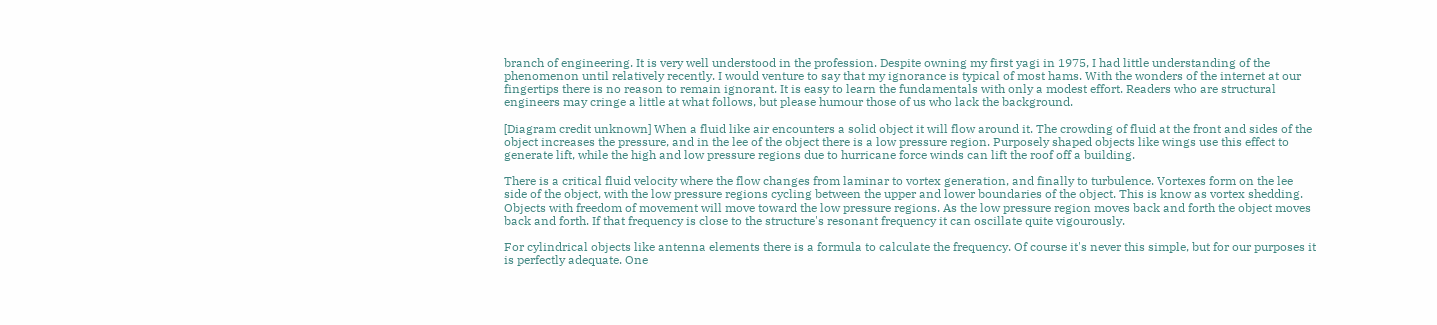branch of engineering. It is very well understood in the profession. Despite owning my first yagi in 1975, I had little understanding of the phenomenon until relatively recently. I would venture to say that my ignorance is typical of most hams. With the wonders of the internet at our fingertips there is no reason to remain ignorant. It is easy to learn the fundamentals with only a modest effort. Readers who are structural engineers may cringe a little at what follows, but please humour those of us who lack the background.

[Diagram credit unknown] When a fluid like air encounters a solid object it will flow around it. The crowding of fluid at the front and sides of the object increases the pressure, and in the lee of the object there is a low pressure region. Purposely shaped objects like wings use this effect to generate lift, while the high and low pressure regions due to hurricane force winds can lift the roof off a building.

There is a critical fluid velocity where the flow changes from laminar to vortex generation, and finally to turbulence. Vortexes form on the lee side of the object, with the low pressure regions cycling between the upper and lower boundaries of the object. This is know as vortex shedding. Objects with freedom of movement will move toward the low pressure regions. As the low pressure region moves back and forth the object moves back and forth. If that frequency is close to the structure's resonant frequency it can oscillate quite vigourously.

For cylindrical objects like antenna elements there is a formula to calculate the frequency. Of course it's never this simple, but for our purposes it is perfectly adequate. One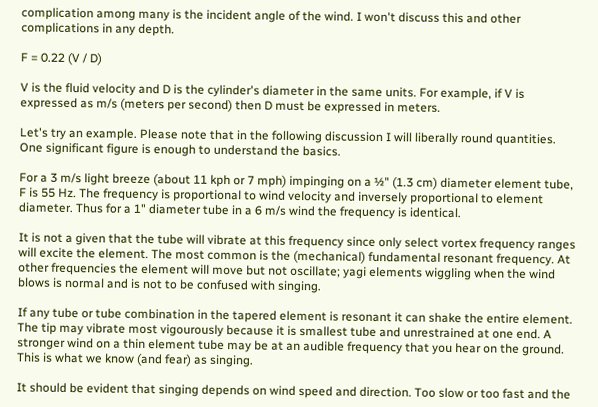complication among many is the incident angle of the wind. I won't discuss this and other complications in any depth.

F = 0.22 (V / D)

V is the fluid velocity and D is the cylinder's diameter in the same units. For example, if V is expressed as m/s (meters per second) then D must be expressed in meters.

Let's try an example. Please note that in the following discussion I will liberally round quantities. One significant figure is enough to understand the basics.

For a 3 m/s light breeze (about 11 kph or 7 mph) impinging on a ½" (1.3 cm) diameter element tube, F is 55 Hz. The frequency is proportional to wind velocity and inversely proportional to element diameter. Thus for a 1" diameter tube in a 6 m/s wind the frequency is identical.

It is not a given that the tube will vibrate at this frequency since only select vortex frequency ranges will excite the element. The most common is the (mechanical) fundamental resonant frequency. At other frequencies the element will move but not oscillate; yagi elements wiggling when the wind blows is normal and is not to be confused with singing.

If any tube or tube combination in the tapered element is resonant it can shake the entire element. The tip may vibrate most vigourously because it is smallest tube and unrestrained at one end. A stronger wind on a thin element tube may be at an audible frequency that you hear on the ground. This is what we know (and fear) as singing.

It should be evident that singing depends on wind speed and direction. Too slow or too fast and the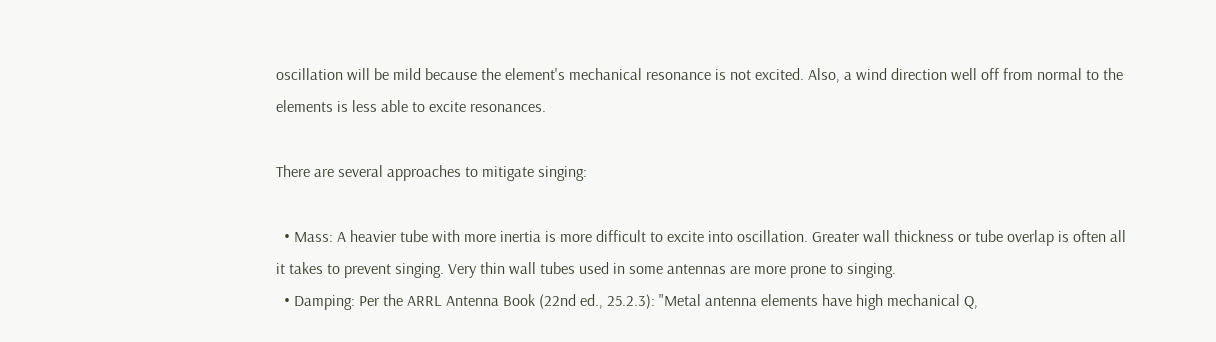oscillation will be mild because the element's mechanical resonance is not excited. Also, a wind direction well off from normal to the elements is less able to excite resonances.

There are several approaches to mitigate singing:

  • Mass: A heavier tube with more inertia is more difficult to excite into oscillation. Greater wall thickness or tube overlap is often all it takes to prevent singing. Very thin wall tubes used in some antennas are more prone to singing.
  • Damping: Per the ARRL Antenna Book (22nd ed., 25.2.3): "Metal antenna elements have high mechanical Q,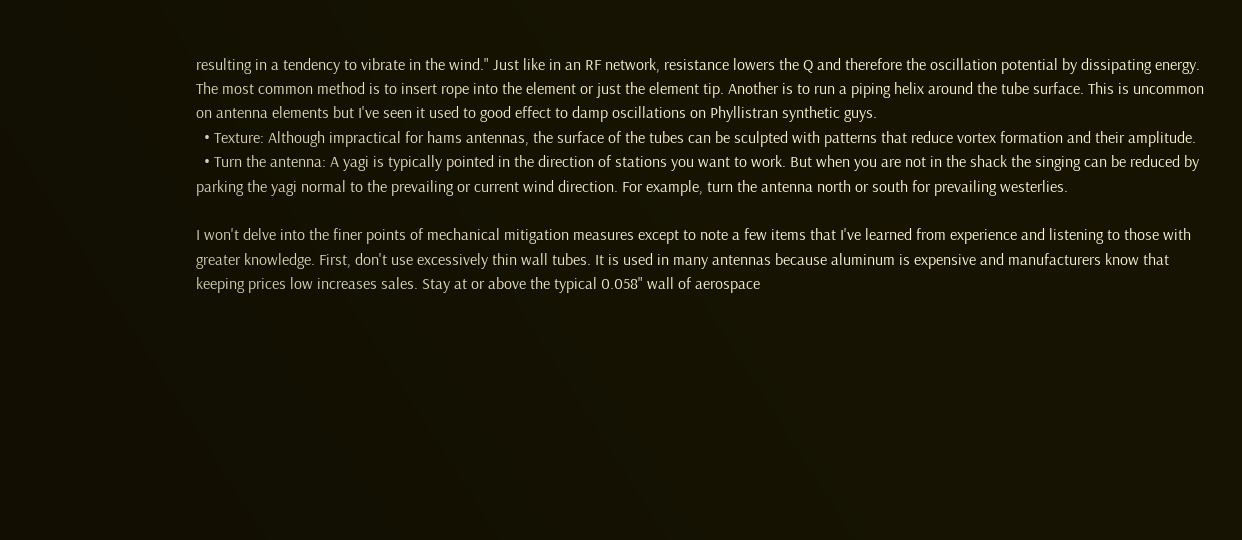resulting in a tendency to vibrate in the wind." Just like in an RF network, resistance lowers the Q and therefore the oscillation potential by dissipating energy. The most common method is to insert rope into the element or just the element tip. Another is to run a piping helix around the tube surface. This is uncommon on antenna elements but I've seen it used to good effect to damp oscillations on Phyllistran synthetic guys.
  • Texture: Although impractical for hams antennas, the surface of the tubes can be sculpted with patterns that reduce vortex formation and their amplitude.
  • Turn the antenna: A yagi is typically pointed in the direction of stations you want to work. But when you are not in the shack the singing can be reduced by parking the yagi normal to the prevailing or current wind direction. For example, turn the antenna north or south for prevailing westerlies.

I won't delve into the finer points of mechanical mitigation measures except to note a few items that I've learned from experience and listening to those with greater knowledge. First, don't use excessively thin wall tubes. It is used in many antennas because aluminum is expensive and manufacturers know that keeping prices low increases sales. Stay at or above the typical 0.058" wall of aerospace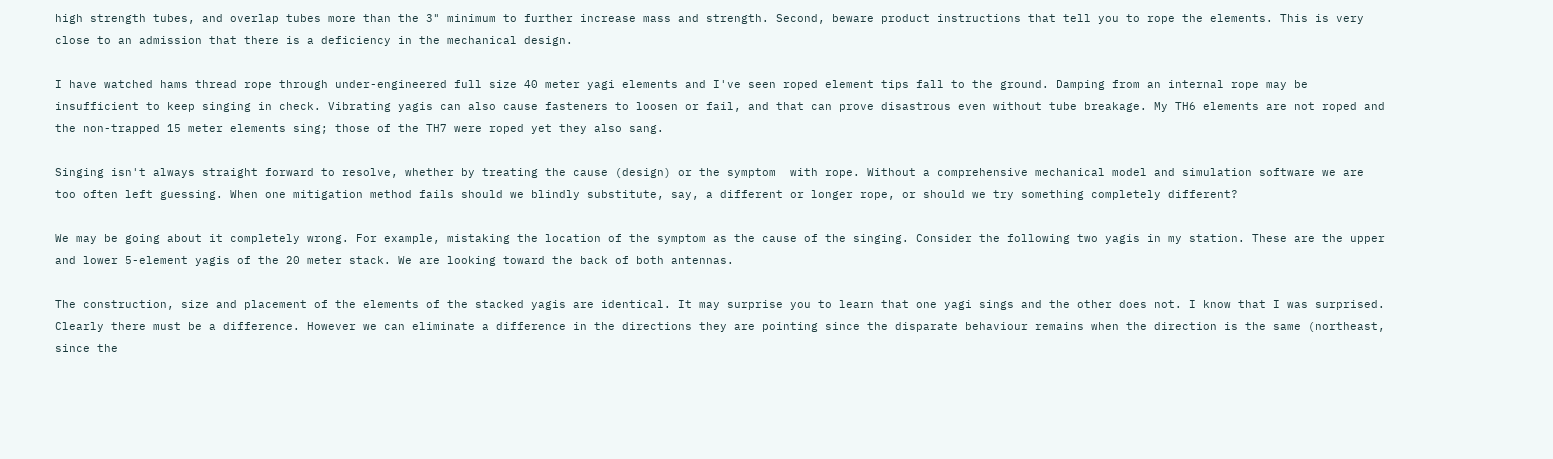high strength tubes, and overlap tubes more than the 3" minimum to further increase mass and strength. Second, beware product instructions that tell you to rope the elements. This is very close to an admission that there is a deficiency in the mechanical design.

I have watched hams thread rope through under-engineered full size 40 meter yagi elements and I've seen roped element tips fall to the ground. Damping from an internal rope may be insufficient to keep singing in check. Vibrating yagis can also cause fasteners to loosen or fail, and that can prove disastrous even without tube breakage. My TH6 elements are not roped and the non-trapped 15 meter elements sing; those of the TH7 were roped yet they also sang.

Singing isn't always straight forward to resolve, whether by treating the cause (design) or the symptom  with rope. Without a comprehensive mechanical model and simulation software we are too often left guessing. When one mitigation method fails should we blindly substitute, say, a different or longer rope, or should we try something completely different?

We may be going about it completely wrong. For example, mistaking the location of the symptom as the cause of the singing. Consider the following two yagis in my station. These are the upper and lower 5-element yagis of the 20 meter stack. We are looking toward the back of both antennas.

The construction, size and placement of the elements of the stacked yagis are identical. It may surprise you to learn that one yagi sings and the other does not. I know that I was surprised. Clearly there must be a difference. However we can eliminate a difference in the directions they are pointing since the disparate behaviour remains when the direction is the same (northeast, since the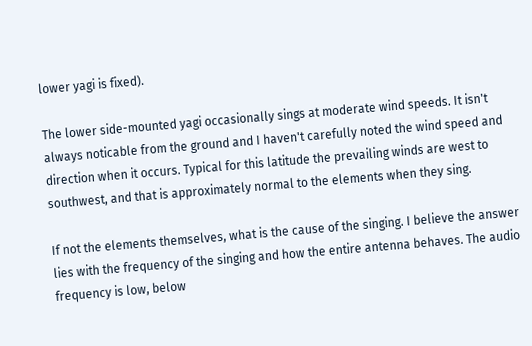lower yagi is fixed).

The lower side-mounted yagi occasionally sings at moderate wind speeds. It isn't always noticable from the ground and I haven't carefully noted the wind speed and direction when it occurs. Typical for this latitude the prevailing winds are west to southwest, and that is approximately normal to the elements when they sing.

If not the elements themselves, what is the cause of the singing. I believe the answer lies with the frequency of the singing and how the entire antenna behaves. The audio frequency is low, below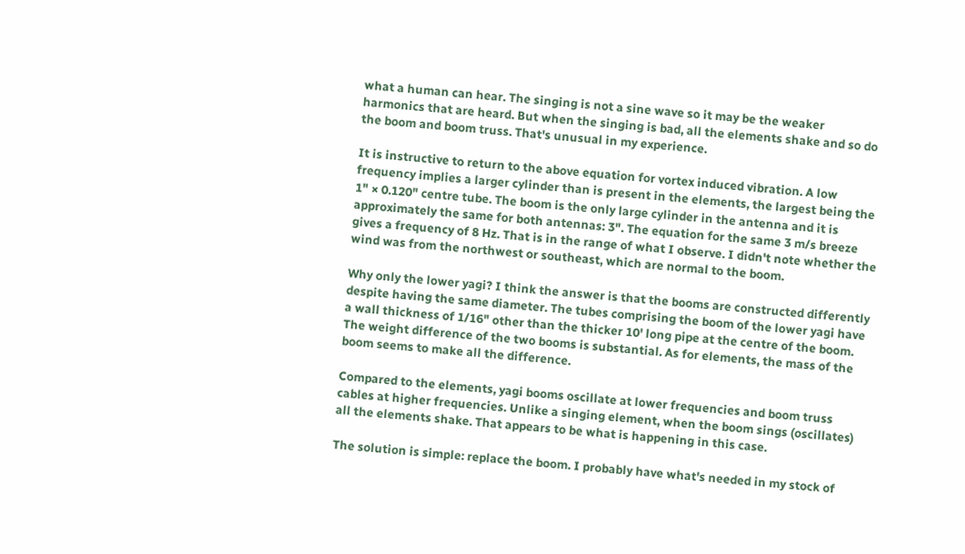what a human can hear. The singing is not a sine wave so it may be the weaker harmonics that are heard. But when the singing is bad, all the elements shake and so do the boom and boom truss. That's unusual in my experience.

It is instructive to return to the above equation for vortex induced vibration. A low frequency implies a larger cylinder than is present in the elements, the largest being the 1" × 0.120" centre tube. The boom is the only large cylinder in the antenna and it is approximately the same for both antennas: 3". The equation for the same 3 m/s breeze gives a frequency of 8 Hz. That is in the range of what I observe. I didn't note whether the wind was from the northwest or southeast, which are normal to the boom.

Why only the lower yagi? I think the answer is that the booms are constructed differently despite having the same diameter. The tubes comprising the boom of the lower yagi have a wall thickness of 1/16" other than the thicker 10' long pipe at the centre of the boom. The weight difference of the two booms is substantial. As for elements, the mass of the boom seems to make all the difference.

Compared to the elements, yagi booms oscillate at lower frequencies and boom truss cables at higher frequencies. Unlike a singing element, when the boom sings (oscillates) all the elements shake. That appears to be what is happening in this case.

The solution is simple: replace the boom. I probably have what's needed in my stock of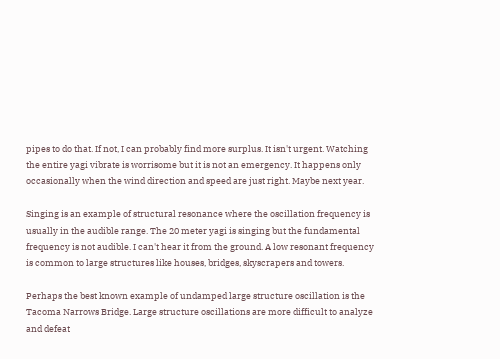pipes to do that. If not, I can probably find more surplus. It isn't urgent. Watching the entire yagi vibrate is worrisome but it is not an emergency. It happens only occasionally when the wind direction and speed are just right. Maybe next year.

Singing is an example of structural resonance where the oscillation frequency is usually in the audible range. The 20 meter yagi is singing but the fundamental frequency is not audible. I can't hear it from the ground. A low resonant frequency is common to large structures like houses, bridges, skyscrapers and towers.

Perhaps the best known example of undamped large structure oscillation is the Tacoma Narrows Bridge. Large structure oscillations are more difficult to analyze and defeat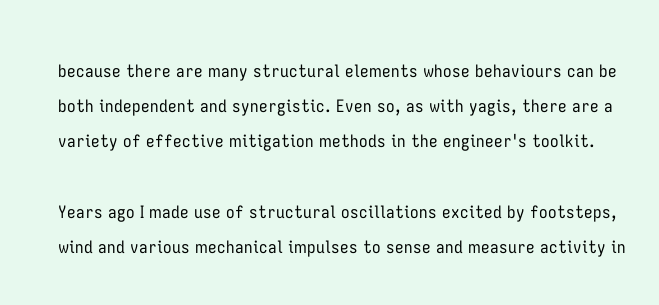because there are many structural elements whose behaviours can be both independent and synergistic. Even so, as with yagis, there are a variety of effective mitigation methods in the engineer's toolkit.

Years ago I made use of structural oscillations excited by footsteps, wind and various mechanical impulses to sense and measure activity in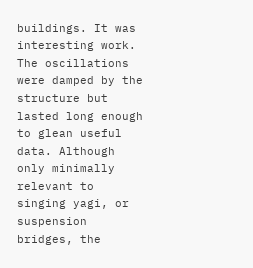buildings. It was interesting work. The oscillations were damped by the structure but lasted long enough to glean useful data. Although only minimally relevant to singing yagi, or suspension bridges, the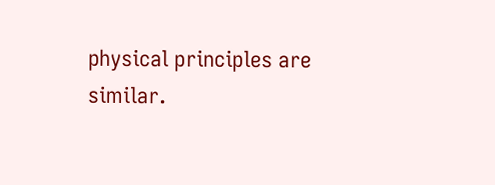physical principles are similar.